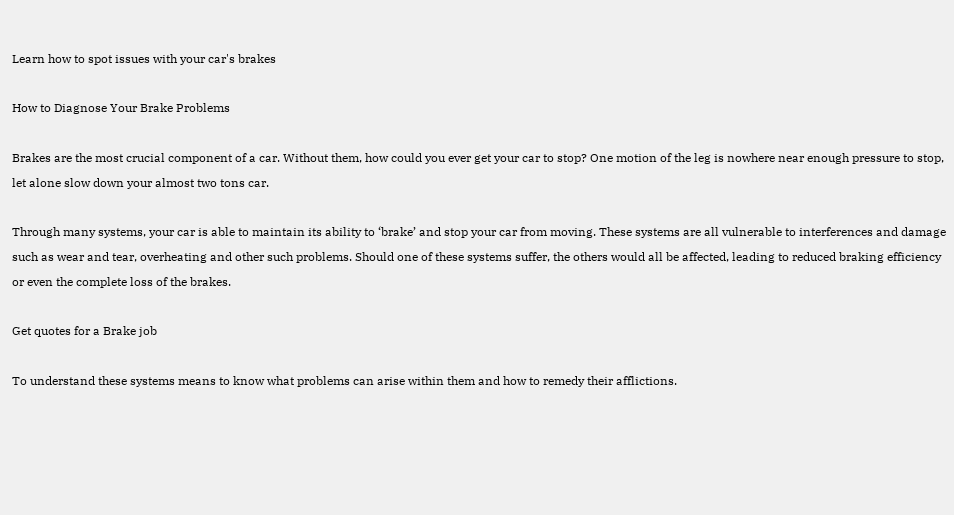Learn how to spot issues with your car's brakes

How to Diagnose Your Brake Problems

Brakes are the most crucial component of a car. Without them, how could you ever get your car to stop? One motion of the leg is nowhere near enough pressure to stop, let alone slow down your almost two tons car.

Through many systems, your car is able to maintain its ability to ‘brake’ and stop your car from moving. These systems are all vulnerable to interferences and damage such as wear and tear, overheating and other such problems. Should one of these systems suffer, the others would all be affected, leading to reduced braking efficiency or even the complete loss of the brakes.

Get quotes for a Brake job

To understand these systems means to know what problems can arise within them and how to remedy their afflictions.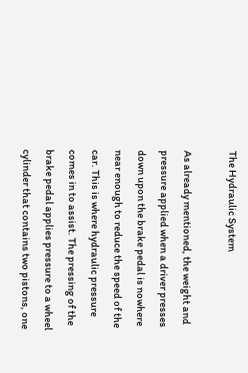The Hydraulic System

As already mentioned, the weight and pressure applied when a driver presses down upon the brake pedal is nowhere near enough to reduce the speed of the car. This is where hydraulic pressure comes in to assist. The pressing of the brake pedal applies pressure to a wheel cylinder that contains two pistons, one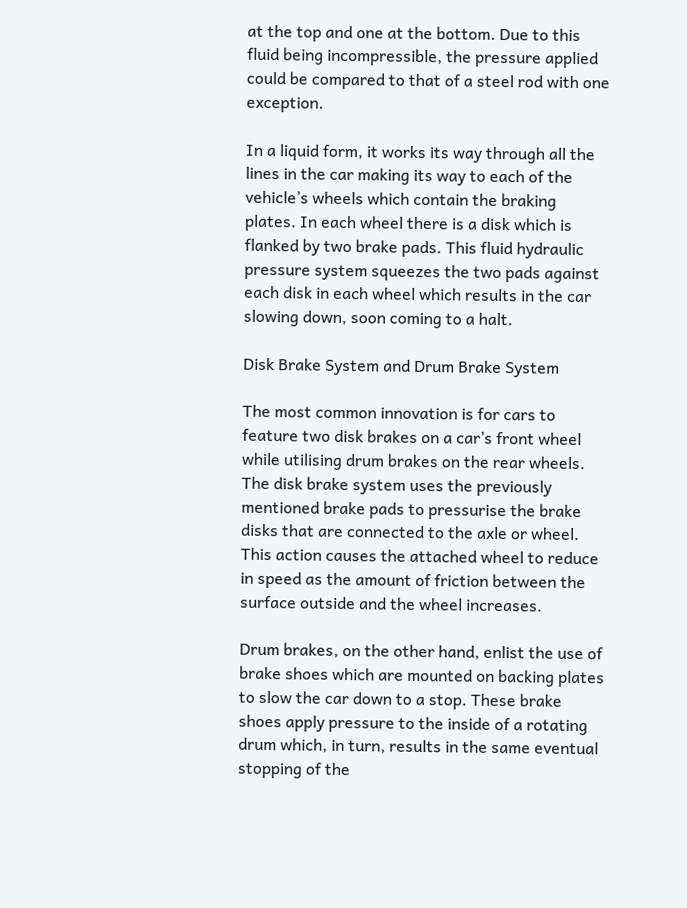at the top and one at the bottom. Due to this fluid being incompressible, the pressure applied could be compared to that of a steel rod with one exception.

In a liquid form, it works its way through all the lines in the car making its way to each of the vehicle’s wheels which contain the braking plates. In each wheel there is a disk which is flanked by two brake pads. This fluid hydraulic pressure system squeezes the two pads against each disk in each wheel which results in the car slowing down, soon coming to a halt.

Disk Brake System and Drum Brake System

The most common innovation is for cars to feature two disk brakes on a car’s front wheel while utilising drum brakes on the rear wheels. The disk brake system uses the previously mentioned brake pads to pressurise the brake disks that are connected to the axle or wheel. This action causes the attached wheel to reduce in speed as the amount of friction between the surface outside and the wheel increases.

Drum brakes, on the other hand, enlist the use of brake shoes which are mounted on backing plates to slow the car down to a stop. These brake shoes apply pressure to the inside of a rotating drum which, in turn, results in the same eventual stopping of the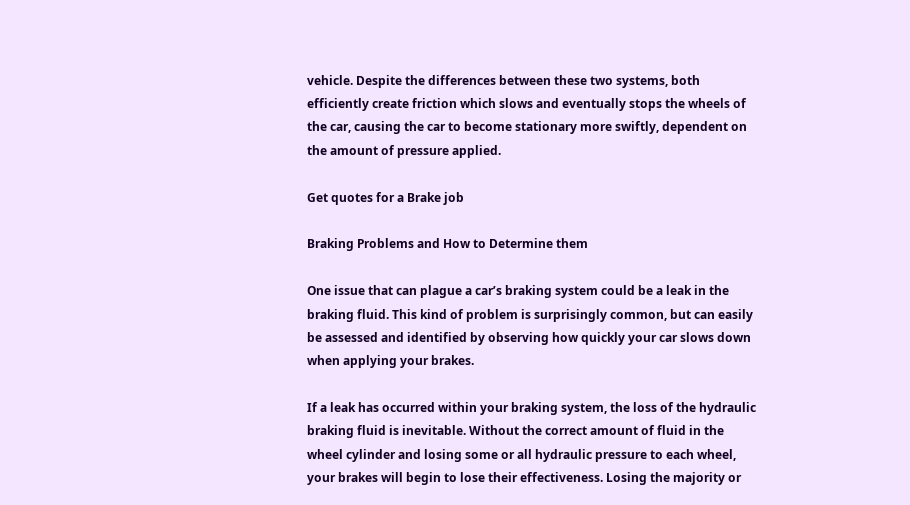vehicle. Despite the differences between these two systems, both efficiently create friction which slows and eventually stops the wheels of the car, causing the car to become stationary more swiftly, dependent on the amount of pressure applied.

Get quotes for a Brake job

Braking Problems and How to Determine them

One issue that can plague a car’s braking system could be a leak in the braking fluid. This kind of problem is surprisingly common, but can easily be assessed and identified by observing how quickly your car slows down when applying your brakes.

If a leak has occurred within your braking system, the loss of the hydraulic braking fluid is inevitable. Without the correct amount of fluid in the wheel cylinder and losing some or all hydraulic pressure to each wheel, your brakes will begin to lose their effectiveness. Losing the majority or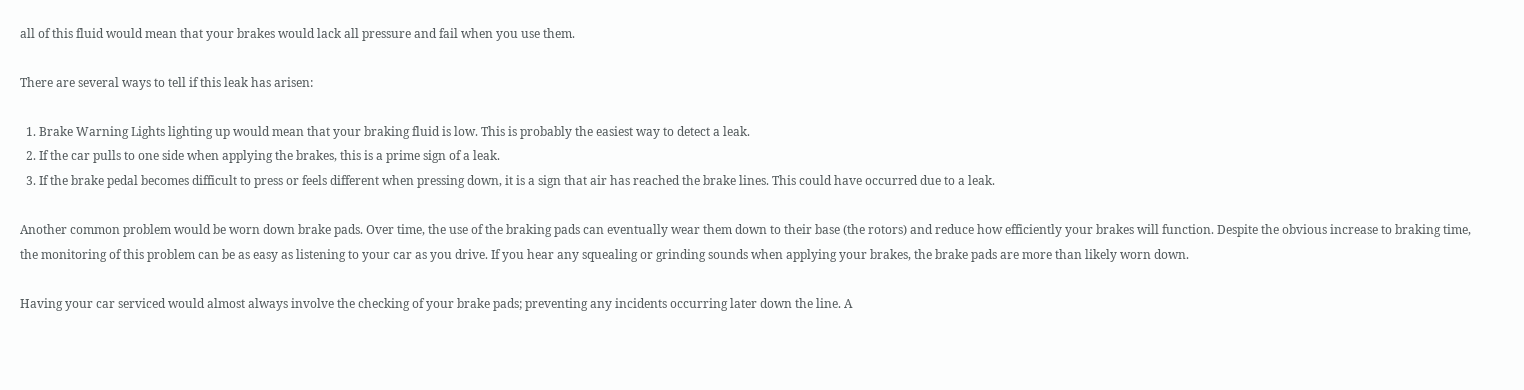all of this fluid would mean that your brakes would lack all pressure and fail when you use them.

There are several ways to tell if this leak has arisen:

  1. Brake Warning Lights lighting up would mean that your braking fluid is low. This is probably the easiest way to detect a leak.
  2. If the car pulls to one side when applying the brakes, this is a prime sign of a leak.
  3. If the brake pedal becomes difficult to press or feels different when pressing down, it is a sign that air has reached the brake lines. This could have occurred due to a leak.

Another common problem would be worn down brake pads. Over time, the use of the braking pads can eventually wear them down to their base (the rotors) and reduce how efficiently your brakes will function. Despite the obvious increase to braking time, the monitoring of this problem can be as easy as listening to your car as you drive. If you hear any squealing or grinding sounds when applying your brakes, the brake pads are more than likely worn down.

Having your car serviced would almost always involve the checking of your brake pads; preventing any incidents occurring later down the line. A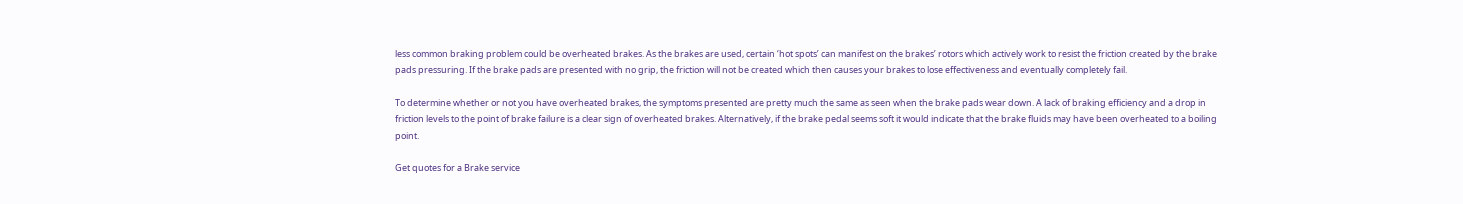less common braking problem could be overheated brakes. As the brakes are used, certain ‘hot spots’ can manifest on the brakes’ rotors which actively work to resist the friction created by the brake pads pressuring. If the brake pads are presented with no grip, the friction will not be created which then causes your brakes to lose effectiveness and eventually completely fail.

To determine whether or not you have overheated brakes, the symptoms presented are pretty much the same as seen when the brake pads wear down. A lack of braking efficiency and a drop in friction levels to the point of brake failure is a clear sign of overheated brakes. Alternatively, if the brake pedal seems soft it would indicate that the brake fluids may have been overheated to a boiling point.

Get quotes for a Brake service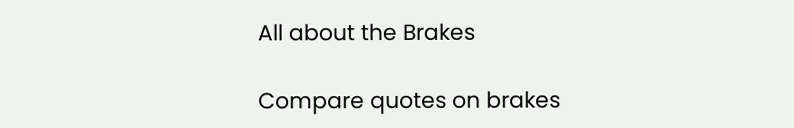All about the Brakes

Compare quotes on brakes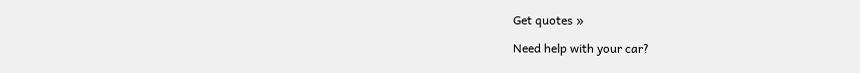Get quotes »

Need help with your car?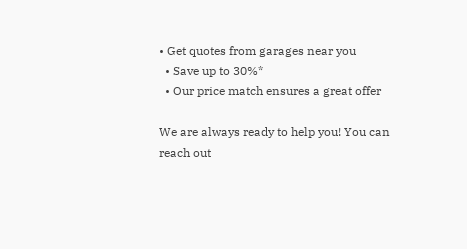• Get quotes from garages near you
  • Save up to 30%*
  • Our price match ensures a great offer

We are always ready to help you! You can reach out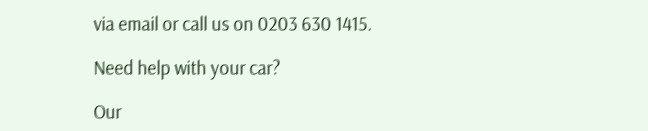via email or call us on 0203 630 1415.

Need help with your car?

Our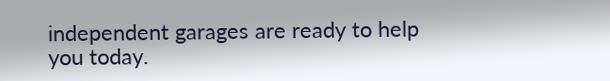independent garages are ready to help you today.